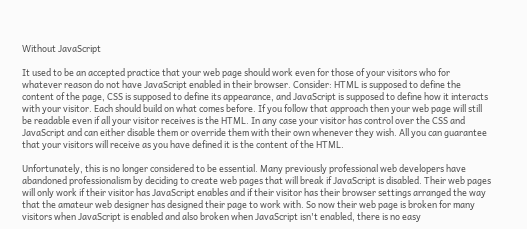Without JavaScript

It used to be an accepted practice that your web page should work even for those of your visitors who for whatever reason do not have JavaScript enabled in their browser. Consider: HTML is supposed to define the content of the page, CSS is supposed to define its appearance, and JavaScript is supposed to define how it interacts with your visitor. Each should build on what comes before. If you follow that approach then your web page will still be readable even if all your visitor receives is the HTML. In any case your visitor has control over the CSS and JavaScript and can either disable them or override them with their own whenever they wish. All you can guarantee that your visitors will receive as you have defined it is the content of the HTML.

Unfortunately, this is no longer considered to be essential. Many previously professional web developers have abandoned professionalism by deciding to create web pages that will break if JavaScript is disabled. Their web pages will only work if their visitor has JavaScript enables and if their visitor has their browser settings arranged the way that the amateur web designer has designed their page to work with. So now their web page is broken for many visitors when JavaScript is enabled and also broken when JavaScript isn't enabled, there is no easy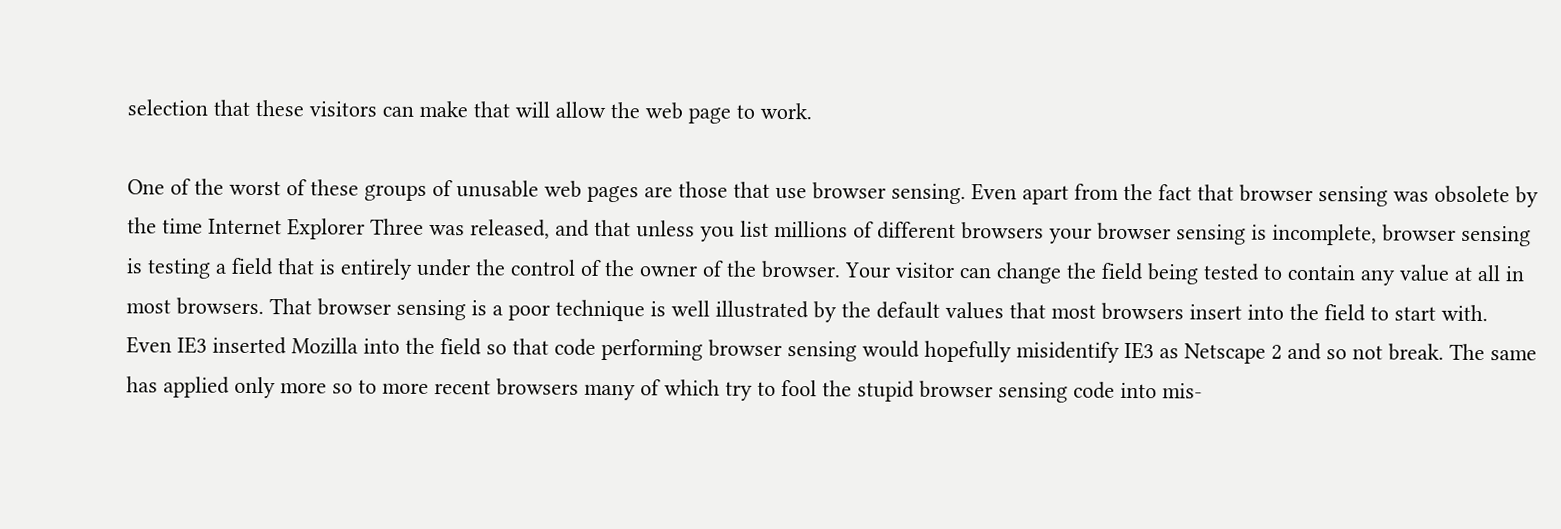selection that these visitors can make that will allow the web page to work.

One of the worst of these groups of unusable web pages are those that use browser sensing. Even apart from the fact that browser sensing was obsolete by the time Internet Explorer Three was released, and that unless you list millions of different browsers your browser sensing is incomplete, browser sensing is testing a field that is entirely under the control of the owner of the browser. Your visitor can change the field being tested to contain any value at all in most browsers. That browser sensing is a poor technique is well illustrated by the default values that most browsers insert into the field to start with. Even IE3 inserted Mozilla into the field so that code performing browser sensing would hopefully misidentify IE3 as Netscape 2 and so not break. The same has applied only more so to more recent browsers many of which try to fool the stupid browser sensing code into mis-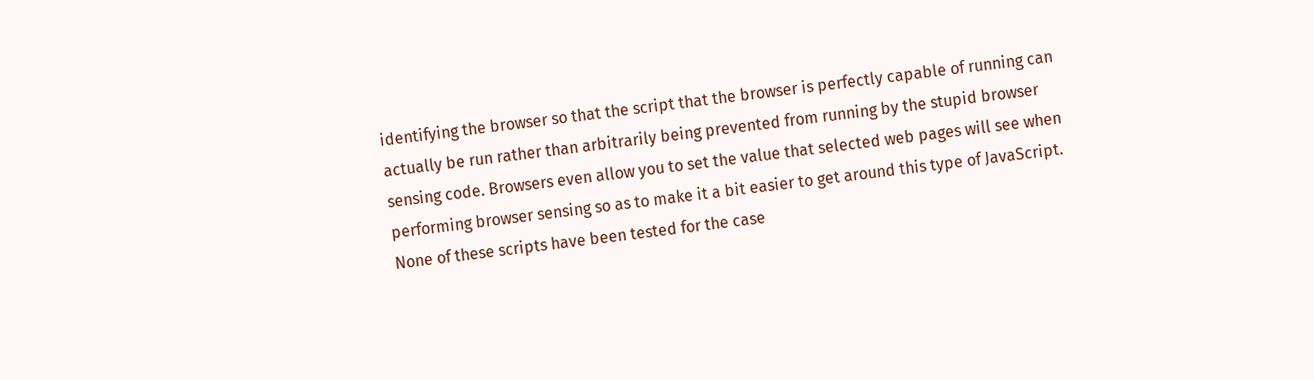identifying the browser so that the script that the browser is perfectly capable of running can actually be run rather than arbitrarily being prevented from running by the stupid browser sensing code. Browsers even allow you to set the value that selected web pages will see when performing browser sensing so as to make it a bit easier to get around this type of JavaScript. None of these scripts have been tested for the case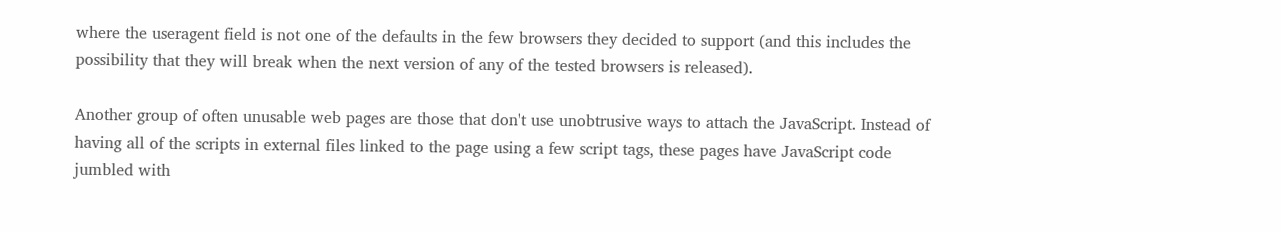where the useragent field is not one of the defaults in the few browsers they decided to support (and this includes the possibility that they will break when the next version of any of the tested browsers is released).

Another group of often unusable web pages are those that don't use unobtrusive ways to attach the JavaScript. Instead of having all of the scripts in external files linked to the page using a few script tags, these pages have JavaScript code jumbled with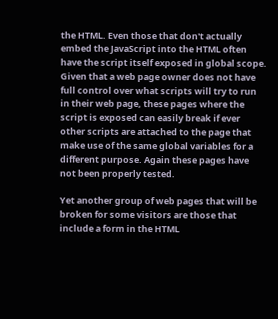the HTML. Even those that don't actually embed the JavaScript into the HTML often have the script itself exposed in global scope. Given that a web page owner does not have full control over what scripts will try to run in their web page, these pages where the script is exposed can easily break if ever other scripts are attached to the page that make use of the same global variables for a different purpose. Again these pages have not been properly tested.

Yet another group of web pages that will be broken for some visitors are those that include a form in the HTML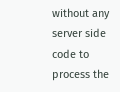without any server side code to process the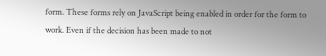form. These forms rely on JavaScript being enabled in order for the form to work. Even if the decision has been made to not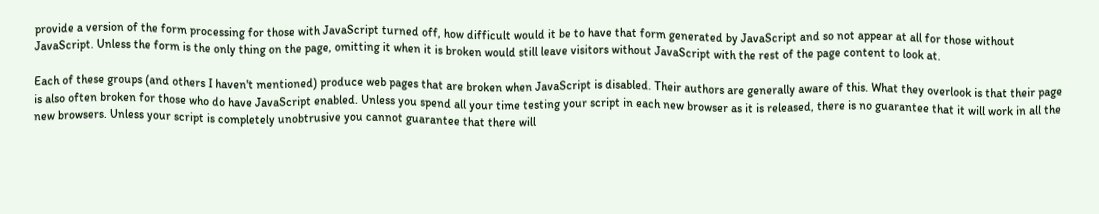provide a version of the form processing for those with JavaScript turned off, how difficult would it be to have that form generated by JavaScript and so not appear at all for those without JavaScript. Unless the form is the only thing on the page, omitting it when it is broken would still leave visitors without JavaScript with the rest of the page content to look at.

Each of these groups (and others I haven't mentioned) produce web pages that are broken when JavaScript is disabled. Their authors are generally aware of this. What they overlook is that their page is also often broken for those who do have JavaScript enabled. Unless you spend all your time testing your script in each new browser as it is released, there is no guarantee that it will work in all the new browsers. Unless your script is completely unobtrusive you cannot guarantee that there will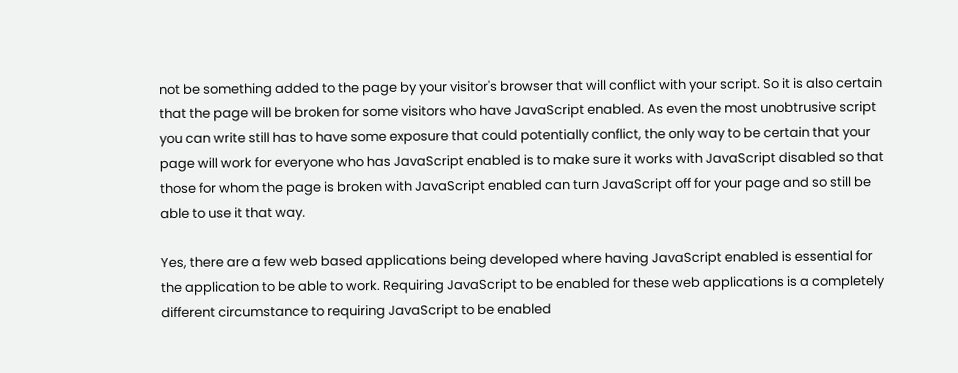not be something added to the page by your visitor's browser that will conflict with your script. So it is also certain that the page will be broken for some visitors who have JavaScript enabled. As even the most unobtrusive script you can write still has to have some exposure that could potentially conflict, the only way to be certain that your page will work for everyone who has JavaScript enabled is to make sure it works with JavaScript disabled so that those for whom the page is broken with JavaScript enabled can turn JavaScript off for your page and so still be able to use it that way.

Yes, there are a few web based applications being developed where having JavaScript enabled is essential for the application to be able to work. Requiring JavaScript to be enabled for these web applications is a completely different circumstance to requiring JavaScript to be enabled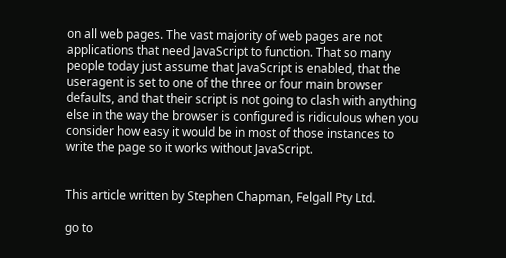on all web pages. The vast majority of web pages are not applications that need JavaScript to function. That so many people today just assume that JavaScript is enabled, that the useragent is set to one of the three or four main browser defaults, and that their script is not going to clash with anything else in the way the browser is configured is ridiculous when you consider how easy it would be in most of those instances to write the page so it works without JavaScript.


This article written by Stephen Chapman, Felgall Pty Ltd.

go to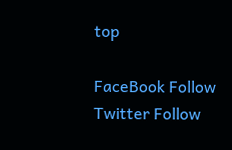top

FaceBook Follow
Twitter Follow